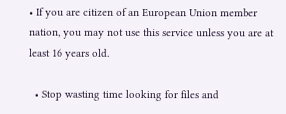• If you are citizen of an European Union member nation, you may not use this service unless you are at least 16 years old.

  • Stop wasting time looking for files and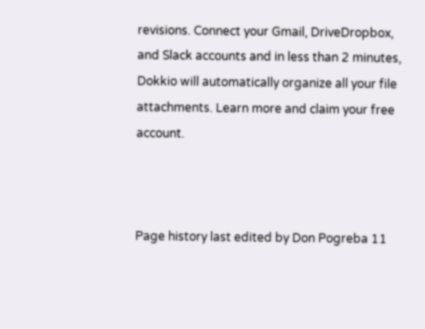revisions. Connect your Gmail, DriveDropbox, and Slack accounts and in less than 2 minutes, Dokkio will automatically organize all your file attachments. Learn more and claim your free account.



Page history last edited by Don Pogreba 11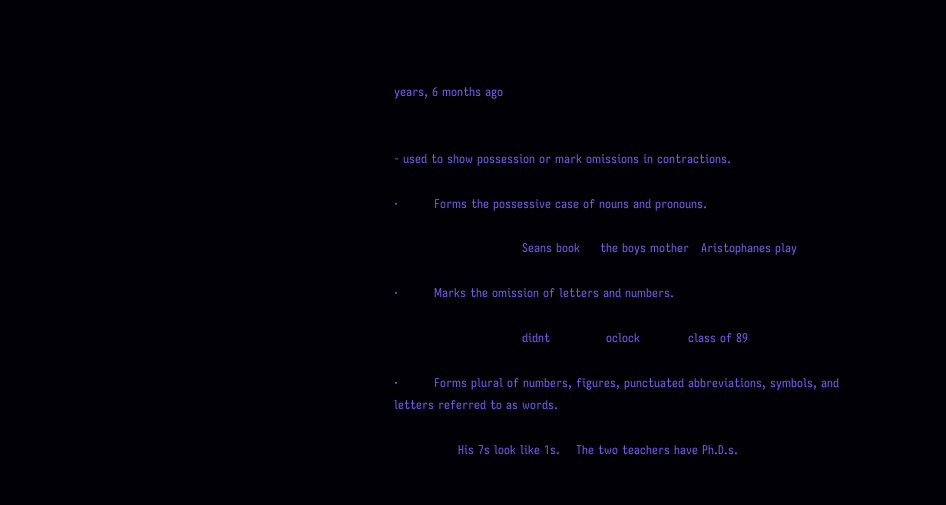years, 6 months ago


- used to show possession or mark omissions in contractions.

·         Forms the possessive case of nouns and pronouns.

                                Seans book     the boys mother   Aristophanes play

·         Marks the omission of letters and numbers.

                                didnt              oclock            class of 89

·         Forms plural of numbers, figures, punctuated abbreviations, symbols, and letters referred to as words.

                His 7s look like 1s.    The two teachers have Ph.D.s.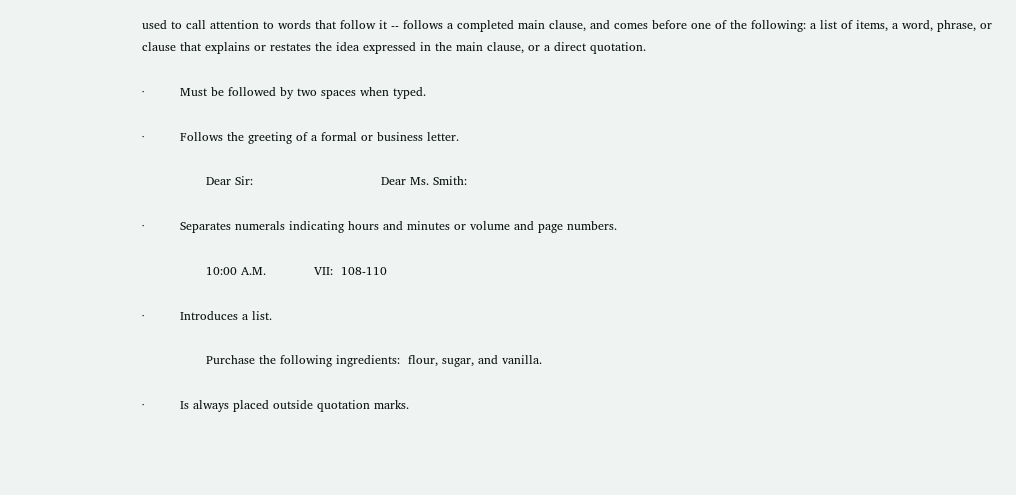used to call attention to words that follow it -- follows a completed main clause, and comes before one of the following: a list of items, a word, phrase, or clause that explains or restates the idea expressed in the main clause, or a direct quotation.

·         Must be followed by two spaces when typed.

·         Follows the greeting of a formal or business letter.

                Dear Sir:                                Dear Ms. Smith:

·         Separates numerals indicating hours and minutes or volume and page numbers.

                10:00 A.M.            VII:  108-110

·         Introduces a list.

                Purchase the following ingredients:  flour, sugar, and vanilla.

·         Is always placed outside quotation marks.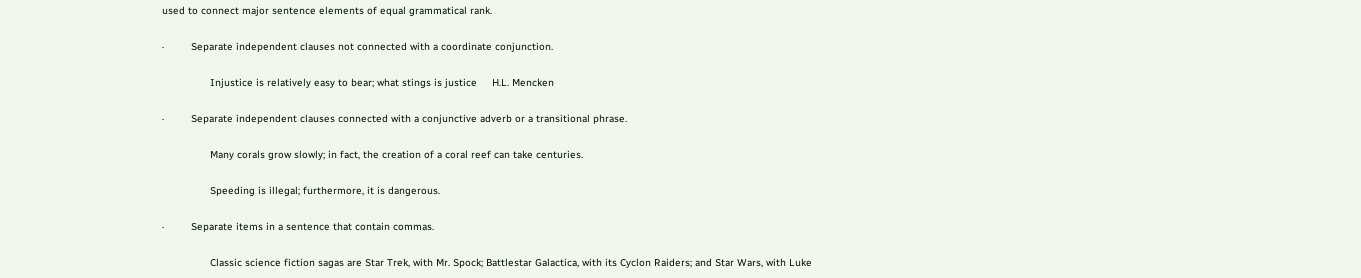used to connect major sentence elements of equal grammatical rank.

·         Separate independent clauses not connected with a coordinate conjunction.

                Injustice is relatively easy to bear; what stings is justice     H.L. Mencken

·         Separate independent clauses connected with a conjunctive adverb or a transitional phrase.

                Many corals grow slowly; in fact, the creation of a coral reef can take centuries.

                Speeding is illegal; furthermore, it is dangerous.

·         Separate items in a sentence that contain commas.

                Classic science fiction sagas are Star Trek, with Mr. Spock; Battlestar Galactica, with its Cyclon Raiders; and Star Wars, with Luke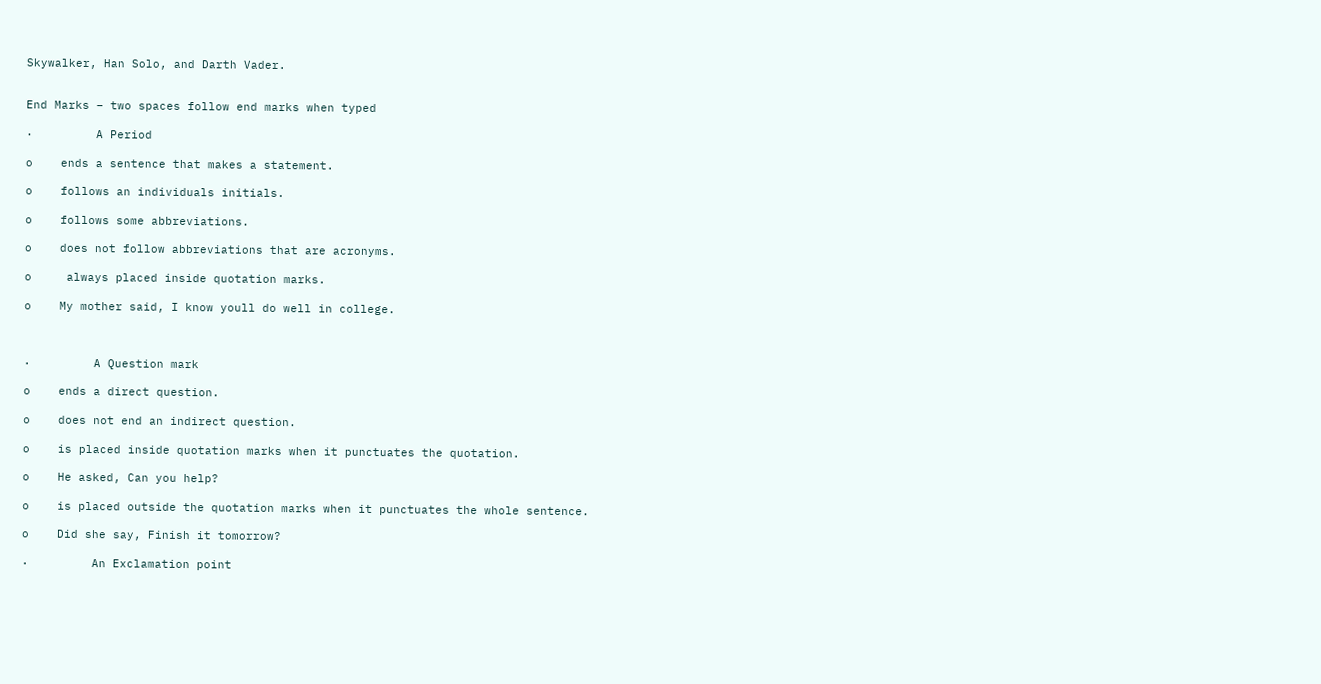Skywalker, Han Solo, and Darth Vader.


End Marks – two spaces follow end marks when typed

·         A Period

o    ends a sentence that makes a statement.

o    follows an individuals initials.

o    follows some abbreviations.

o    does not follow abbreviations that are acronyms.

o     always placed inside quotation marks.

o    My mother said, I know youll do well in college.



·         A Question mark

o    ends a direct question.

o    does not end an indirect question.

o    is placed inside quotation marks when it punctuates the quotation.

o    He asked, Can you help?

o    is placed outside the quotation marks when it punctuates the whole sentence.

o    Did she say, Finish it tomorrow?

·         An Exclamation point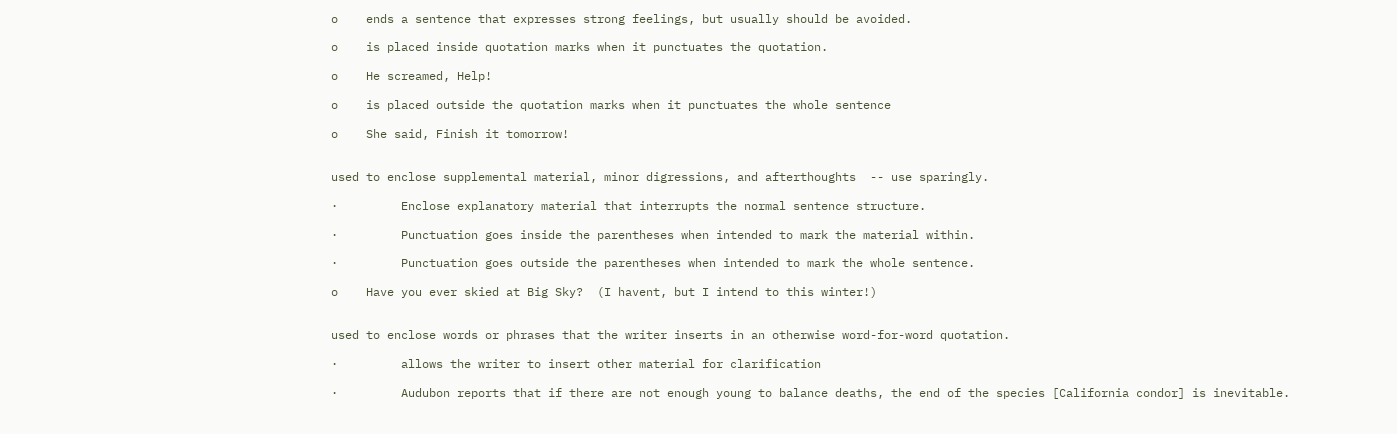o    ends a sentence that expresses strong feelings, but usually should be avoided.

o    is placed inside quotation marks when it punctuates the quotation.

o    He screamed, Help!

o    is placed outside the quotation marks when it punctuates the whole sentence

o    She said, Finish it tomorrow!


used to enclose supplemental material, minor digressions, and afterthoughts  -- use sparingly.

·         Enclose explanatory material that interrupts the normal sentence structure.

·         Punctuation goes inside the parentheses when intended to mark the material within.

·         Punctuation goes outside the parentheses when intended to mark the whole sentence.

o    Have you ever skied at Big Sky?  (I havent, but I intend to this winter!)


used to enclose words or phrases that the writer inserts in an otherwise word-for-word quotation.

·         allows the writer to insert other material for clarification

·         Audubon reports that if there are not enough young to balance deaths, the end of the species [California condor] is inevitable.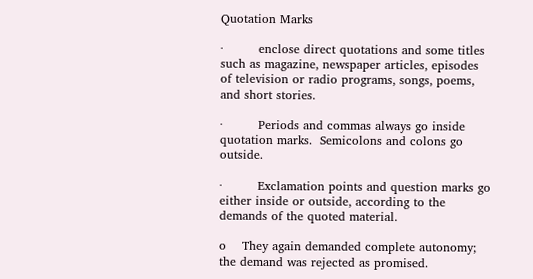Quotation Marks

·         enclose direct quotations and some titles such as magazine, newspaper articles, episodes  of television or radio programs, songs, poems, and short stories.

·         Periods and commas always go inside quotation marks.  Semicolons and colons go outside.

·         Exclamation points and question marks go either inside or outside, according to the demands of the quoted material.

o    They again demanded complete autonomy; the demand was rejected as promised.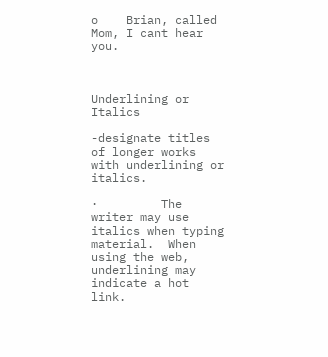o    Brian, called Mom, I cant hear you.



Underlining or Italics

-designate titles of longer works with underlining or italics.

·         The writer may use italics when typing material.  When using the web, underlining may indicate a hot link.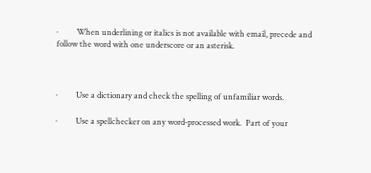·         When underlining or italics is not available with email, precede and follow the word with one underscore or an asterisk.



·         Use a dictionary and check the spelling of unfamiliar words.

·         Use a spellchecker on any word-processed work.  Part of your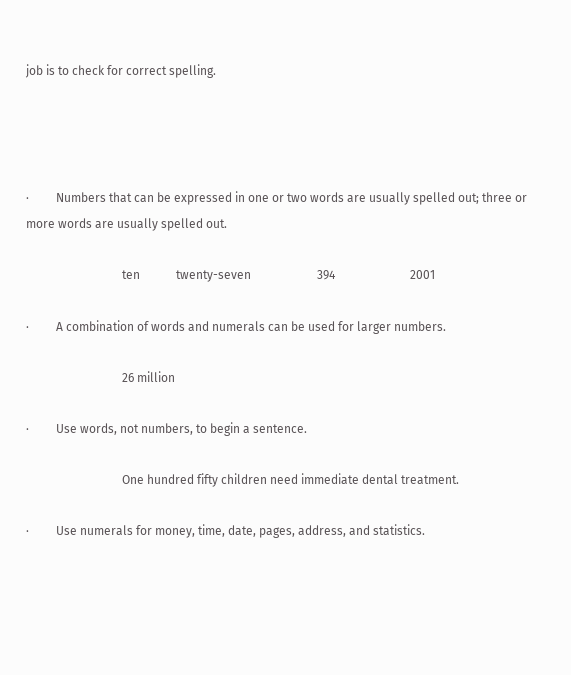job is to check for correct spelling.




·         Numbers that can be expressed in one or two words are usually spelled out; three or more words are usually spelled out.

                                ten            twenty-seven                      394                         2001

·         A combination of words and numerals can be used for larger numbers.

                                26 million

·         Use words, not numbers, to begin a sentence.

                                One hundred fifty children need immediate dental treatment.

·         Use numerals for money, time, date, pages, address, and statistics.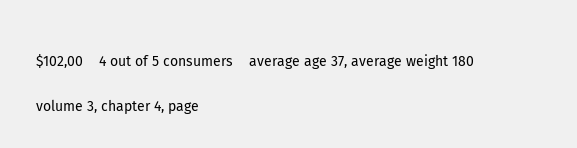$102,00    4 out of 5 consumers    average age 37, average weight 180

volume 3, chapter 4, page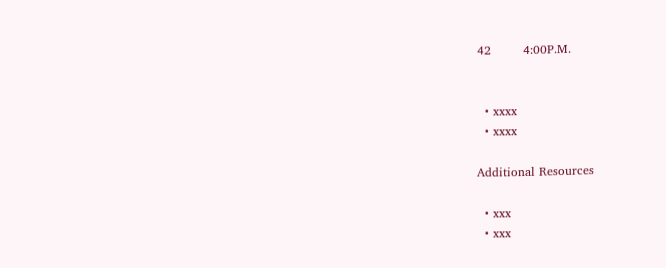42        4:00P.M.


  • xxxx
  • xxxx

Additional Resources

  • xxx
  • xxx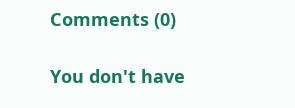Comments (0)

You don't have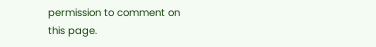permission to comment on this page.